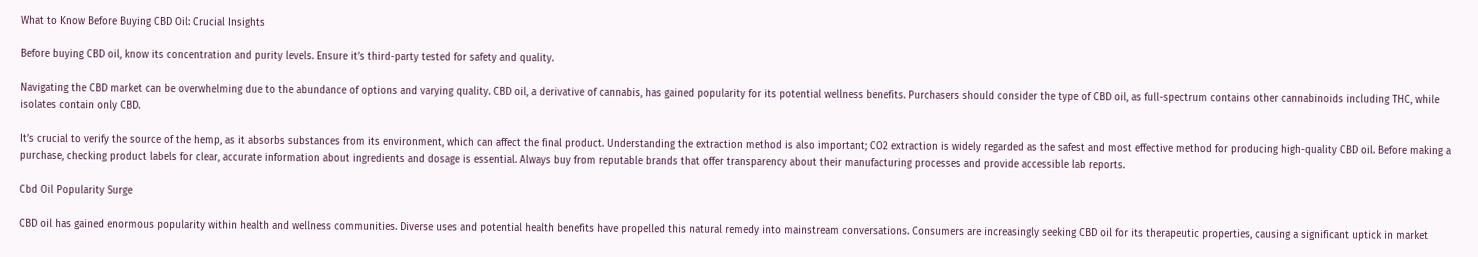What to Know Before Buying CBD Oil: Crucial Insights

Before buying CBD oil, know its concentration and purity levels. Ensure it’s third-party tested for safety and quality.

Navigating the CBD market can be overwhelming due to the abundance of options and varying quality. CBD oil, a derivative of cannabis, has gained popularity for its potential wellness benefits. Purchasers should consider the type of CBD oil, as full-spectrum contains other cannabinoids including THC, while isolates contain only CBD.

It’s crucial to verify the source of the hemp, as it absorbs substances from its environment, which can affect the final product. Understanding the extraction method is also important; CO2 extraction is widely regarded as the safest and most effective method for producing high-quality CBD oil. Before making a purchase, checking product labels for clear, accurate information about ingredients and dosage is essential. Always buy from reputable brands that offer transparency about their manufacturing processes and provide accessible lab reports.

Cbd Oil Popularity Surge

CBD oil has gained enormous popularity within health and wellness communities. Diverse uses and potential health benefits have propelled this natural remedy into mainstream conversations. Consumers are increasingly seeking CBD oil for its therapeutic properties, causing a significant uptick in market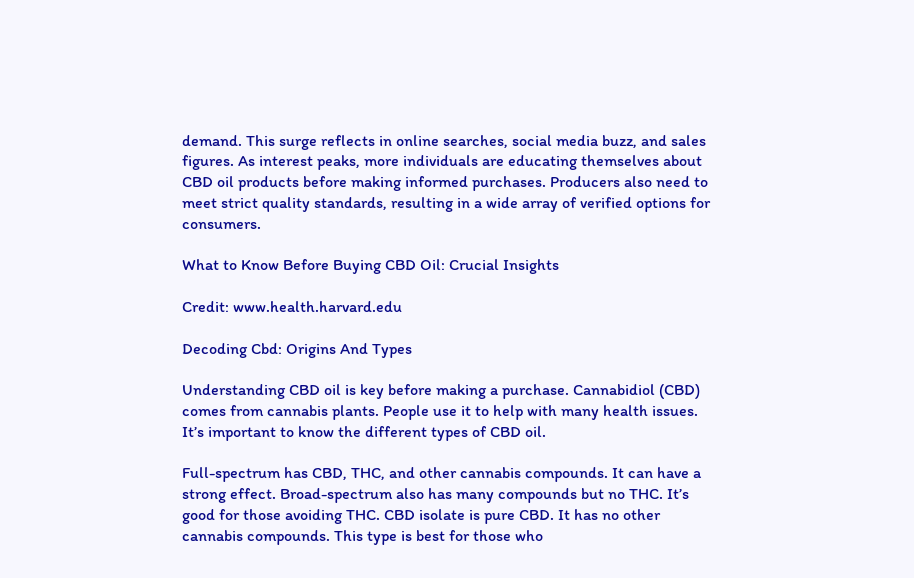demand. This surge reflects in online searches, social media buzz, and sales figures. As interest peaks, more individuals are educating themselves about CBD oil products before making informed purchases. Producers also need to meet strict quality standards, resulting in a wide array of verified options for consumers.

What to Know Before Buying CBD Oil: Crucial Insights

Credit: www.health.harvard.edu

Decoding Cbd: Origins And Types

Understanding CBD oil is key before making a purchase. Cannabidiol (CBD) comes from cannabis plants. People use it to help with many health issues. It’s important to know the different types of CBD oil.

Full-spectrum has CBD, THC, and other cannabis compounds. It can have a strong effect. Broad-spectrum also has many compounds but no THC. It’s good for those avoiding THC. CBD isolate is pure CBD. It has no other cannabis compounds. This type is best for those who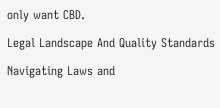only want CBD.

Legal Landscape And Quality Standards

Navigating Laws and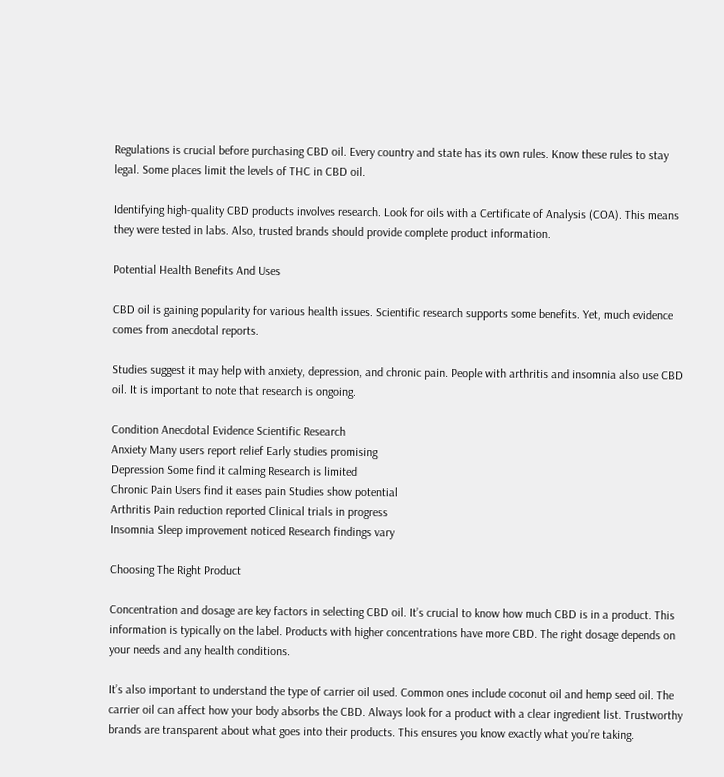Regulations is crucial before purchasing CBD oil. Every country and state has its own rules. Know these rules to stay legal. Some places limit the levels of THC in CBD oil.

Identifying high-quality CBD products involves research. Look for oils with a Certificate of Analysis (COA). This means they were tested in labs. Also, trusted brands should provide complete product information.

Potential Health Benefits And Uses

CBD oil is gaining popularity for various health issues. Scientific research supports some benefits. Yet, much evidence comes from anecdotal reports.

Studies suggest it may help with anxiety, depression, and chronic pain. People with arthritis and insomnia also use CBD oil. It is important to note that research is ongoing.

Condition Anecdotal Evidence Scientific Research
Anxiety Many users report relief Early studies promising
Depression Some find it calming Research is limited
Chronic Pain Users find it eases pain Studies show potential
Arthritis Pain reduction reported Clinical trials in progress
Insomnia Sleep improvement noticed Research findings vary

Choosing The Right Product

Concentration and dosage are key factors in selecting CBD oil. It’s crucial to know how much CBD is in a product. This information is typically on the label. Products with higher concentrations have more CBD. The right dosage depends on your needs and any health conditions.

It’s also important to understand the type of carrier oil used. Common ones include coconut oil and hemp seed oil. The carrier oil can affect how your body absorbs the CBD. Always look for a product with a clear ingredient list. Trustworthy brands are transparent about what goes into their products. This ensures you know exactly what you’re taking.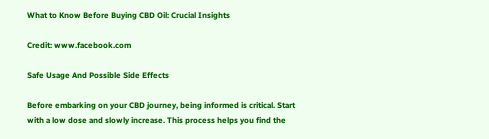What to Know Before Buying CBD Oil: Crucial Insights

Credit: www.facebook.com

Safe Usage And Possible Side Effects

Before embarking on your CBD journey, being informed is critical. Start with a low dose and slowly increase. This process helps you find the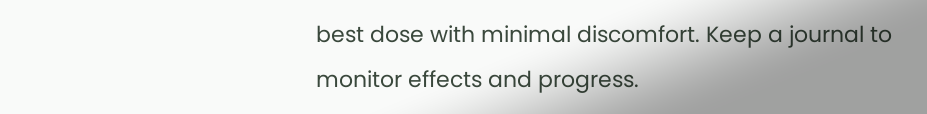best dose with minimal discomfort. Keep a journal to monitor effects and progress.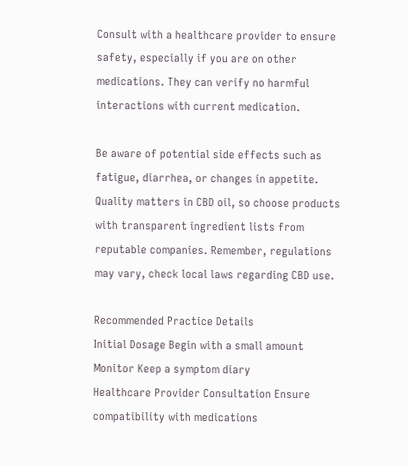Consult with a healthcare provider to ensure safety, especially if you are on other medications. They can verify no harmful interactions with current medication.

Be aware of potential side effects such as fatigue, diarrhea, or changes in appetite. Quality matters in CBD oil, so choose products with transparent ingredient lists from reputable companies. Remember, regulations may vary, check local laws regarding CBD use.

Recommended Practice Details
Initial Dosage Begin with a small amount
Monitor Keep a symptom diary
Healthcare Provider Consultation Ensure compatibility with medications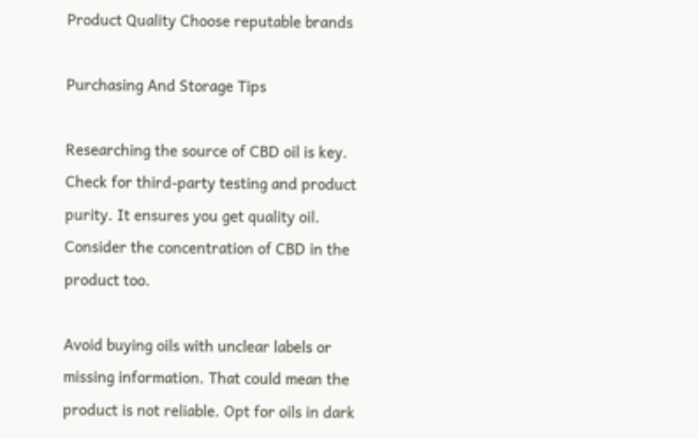Product Quality Choose reputable brands

Purchasing And Storage Tips

Researching the source of CBD oil is key. Check for third-party testing and product purity. It ensures you get quality oil. Consider the concentration of CBD in the product too.

Avoid buying oils with unclear labels or missing information. That could mean the product is not reliable. Opt for oils in dark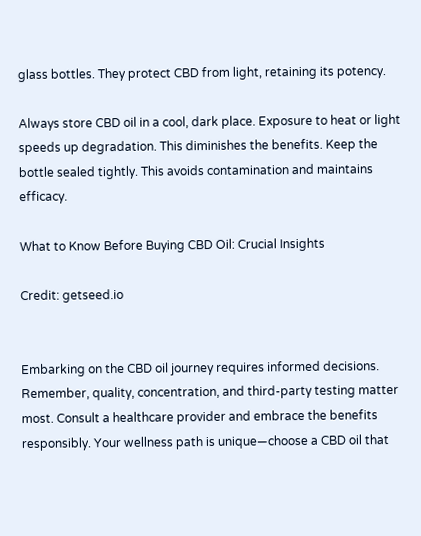glass bottles. They protect CBD from light, retaining its potency.

Always store CBD oil in a cool, dark place. Exposure to heat or light speeds up degradation. This diminishes the benefits. Keep the bottle sealed tightly. This avoids contamination and maintains efficacy.

What to Know Before Buying CBD Oil: Crucial Insights

Credit: getseed.io


Embarking on the CBD oil journey requires informed decisions. Remember, quality, concentration, and third-party testing matter most. Consult a healthcare provider and embrace the benefits responsibly. Your wellness path is unique—choose a CBD oil that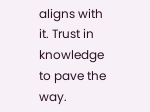aligns with it. Trust in knowledge to pave the way.